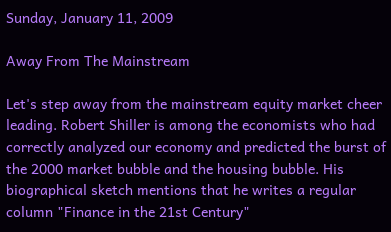Sunday, January 11, 2009

Away From The Mainstream

Let's step away from the mainstream equity market cheer leading. Robert Shiller is among the economists who had correctly analyzed our economy and predicted the burst of the 2000 market bubble and the housing bubble. His biographical sketch mentions that he writes a regular column "Finance in the 21st Century"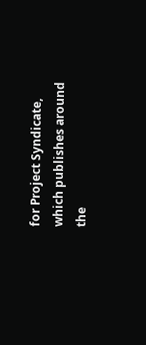for Project Syndicate, which publishes around the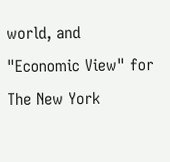world, and "Economic View" for The New York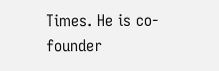Times. He is co-founder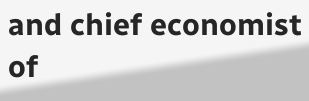and chief economist of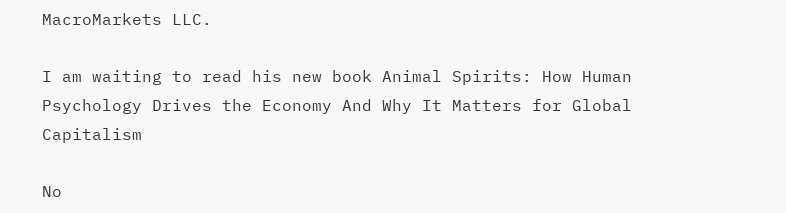MacroMarkets LLC.

I am waiting to read his new book Animal Spirits: How Human Psychology Drives the Economy And Why It Matters for Global Capitalism

No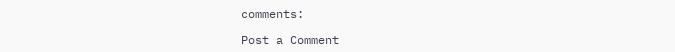comments:

Post a Comment